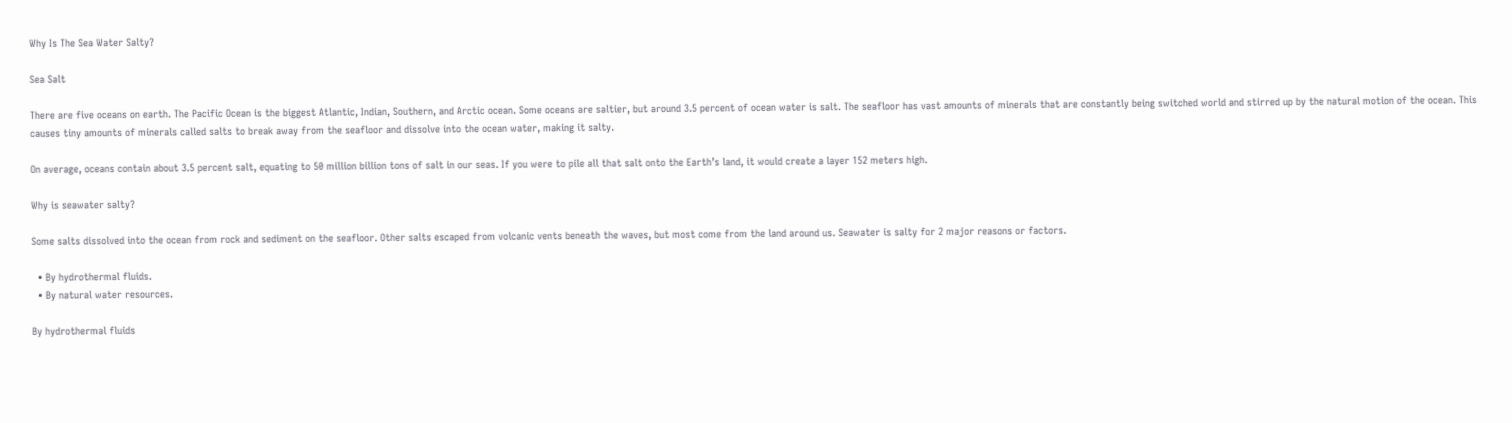Why Is The Sea Water Salty?

Sea Salt

There are five oceans on earth. The Pacific Ocean is the biggest Atlantic, Indian, Southern, and Arctic ocean. Some oceans are saltier, but around 3.5 percent of ocean water is salt. The seafloor has vast amounts of minerals that are constantly being switched world and stirred up by the natural motion of the ocean. This causes tiny amounts of minerals called salts to break away from the seafloor and dissolve into the ocean water, making it salty.

On average, oceans contain about 3.5 percent salt, equating to 50 million billion tons of salt in our seas. If you were to pile all that salt onto the Earth’s land, it would create a layer 152 meters high.

Why is seawater salty?

Some salts dissolved into the ocean from rock and sediment on the seafloor. Other salts escaped from volcanic vents beneath the waves, but most come from the land around us. Seawater is salty for 2 major reasons or factors.

  • By hydrothermal fluids.
  • By natural water resources.

By hydrothermal fluids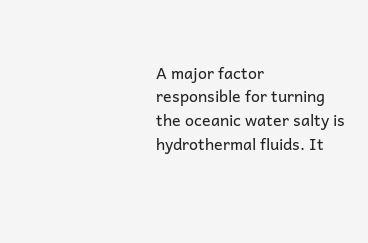A major factor responsible for turning the oceanic water salty is hydrothermal fluids. It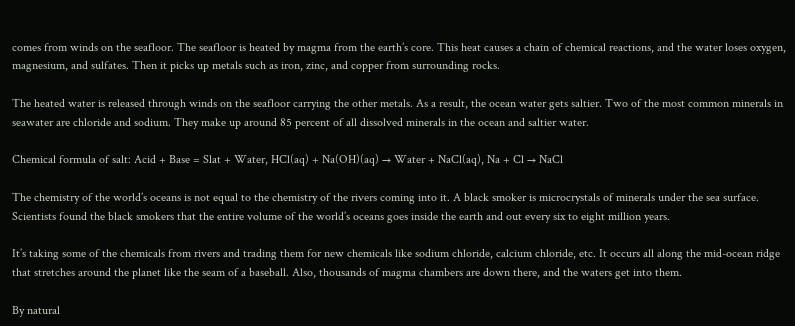comes from winds on the seafloor. The seafloor is heated by magma from the earth’s core. This heat causes a chain of chemical reactions, and the water loses oxygen, magnesium, and sulfates. Then it picks up metals such as iron, zinc, and copper from surrounding rocks.

The heated water is released through winds on the seafloor carrying the other metals. As a result, the ocean water gets saltier. Two of the most common minerals in seawater are chloride and sodium. They make up around 85 percent of all dissolved minerals in the ocean and saltier water.

Chemical formula of salt: Acid + Base = Slat + Water, HCl(aq) + Na(OH)(aq) → Water + NaCl(aq), Na + Cl → NaCl

The chemistry of the world’s oceans is not equal to the chemistry of the rivers coming into it. A black smoker is microcrystals of minerals under the sea surface. Scientists found the black smokers that the entire volume of the world’s oceans goes inside the earth and out every six to eight million years.

It’s taking some of the chemicals from rivers and trading them for new chemicals like sodium chloride, calcium chloride, etc. It occurs all along the mid-ocean ridge that stretches around the planet like the seam of a baseball. Also, thousands of magma chambers are down there, and the waters get into them.

By natural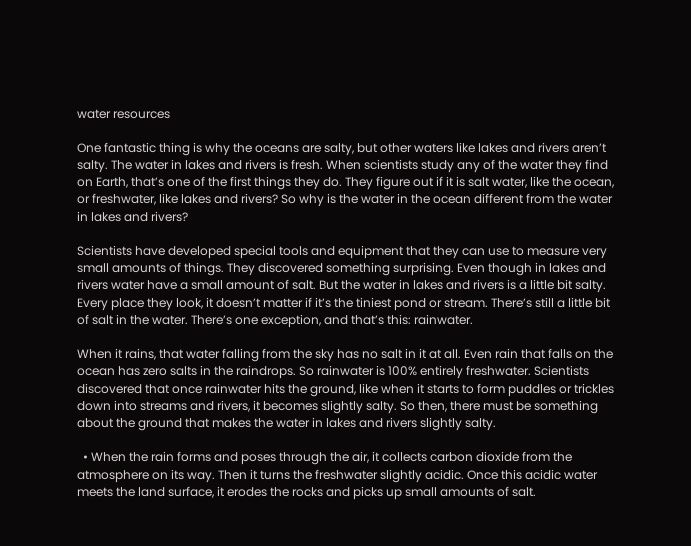water resources

One fantastic thing is why the oceans are salty, but other waters like lakes and rivers aren’t salty. The water in lakes and rivers is fresh. When scientists study any of the water they find on Earth, that’s one of the first things they do. They figure out if it is salt water, like the ocean, or freshwater, like lakes and rivers? So why is the water in the ocean different from the water in lakes and rivers?

Scientists have developed special tools and equipment that they can use to measure very small amounts of things. They discovered something surprising. Even though in lakes and rivers water have a small amount of salt. But the water in lakes and rivers is a little bit salty. Every place they look, it doesn’t matter if it’s the tiniest pond or stream. There’s still a little bit of salt in the water. There’s one exception, and that’s this: rainwater.

When it rains, that water falling from the sky has no salt in it at all. Even rain that falls on the ocean has zero salts in the raindrops. So rainwater is 100% entirely freshwater. Scientists discovered that once rainwater hits the ground, like when it starts to form puddles or trickles down into streams and rivers, it becomes slightly salty. So then, there must be something about the ground that makes the water in lakes and rivers slightly salty.

  • When the rain forms and poses through the air, it collects carbon dioxide from the atmosphere on its way. Then it turns the freshwater slightly acidic. Once this acidic water meets the land surface, it erodes the rocks and picks up small amounts of salt.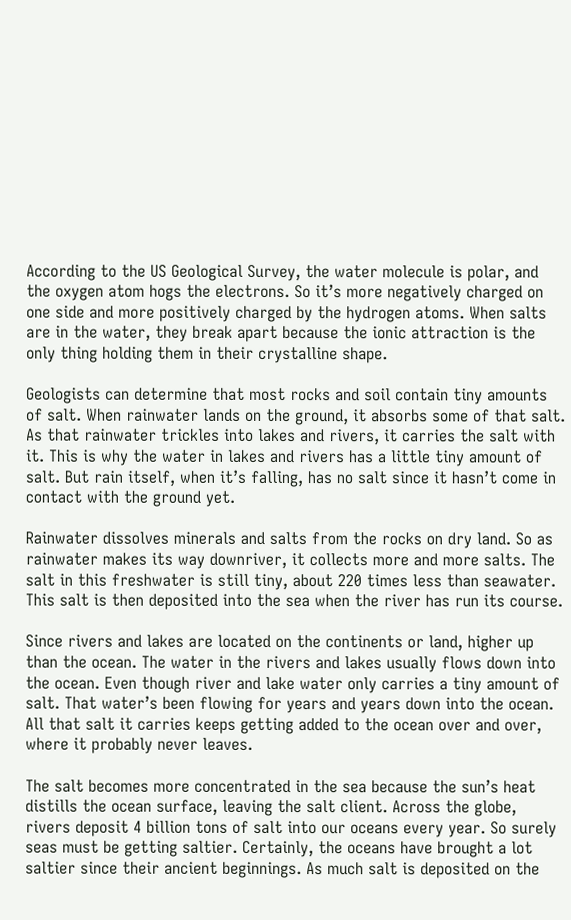According to the US Geological Survey, the water molecule is polar, and the oxygen atom hogs the electrons. So it’s more negatively charged on one side and more positively charged by the hydrogen atoms. When salts are in the water, they break apart because the ionic attraction is the only thing holding them in their crystalline shape.

Geologists can determine that most rocks and soil contain tiny amounts of salt. When rainwater lands on the ground, it absorbs some of that salt. As that rainwater trickles into lakes and rivers, it carries the salt with it. This is why the water in lakes and rivers has a little tiny amount of salt. But rain itself, when it’s falling, has no salt since it hasn’t come in contact with the ground yet.

Rainwater dissolves minerals and salts from the rocks on dry land. So as rainwater makes its way downriver, it collects more and more salts. The salt in this freshwater is still tiny, about 220 times less than seawater. This salt is then deposited into the sea when the river has run its course.

Since rivers and lakes are located on the continents or land, higher up than the ocean. The water in the rivers and lakes usually flows down into the ocean. Even though river and lake water only carries a tiny amount of salt. That water’s been flowing for years and years down into the ocean. All that salt it carries keeps getting added to the ocean over and over, where it probably never leaves.

The salt becomes more concentrated in the sea because the sun’s heat distills the ocean surface, leaving the salt client. Across the globe, rivers deposit 4 billion tons of salt into our oceans every year. So surely seas must be getting saltier. Certainly, the oceans have brought a lot saltier since their ancient beginnings. As much salt is deposited on the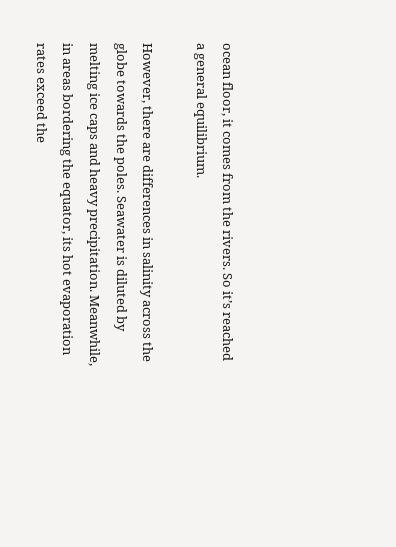ocean floor, it comes from the rivers. So it’s reached a general equilibrium.

However, there are differences in salinity across the globe towards the poles. Seawater is diluted by melting ice caps and heavy precipitation. Meanwhile, in areas bordering the equator, its hot evaporation rates exceed the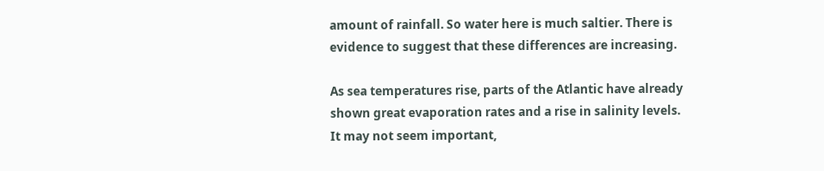amount of rainfall. So water here is much saltier. There is evidence to suggest that these differences are increasing.

As sea temperatures rise, parts of the Atlantic have already shown great evaporation rates and a rise in salinity levels. It may not seem important,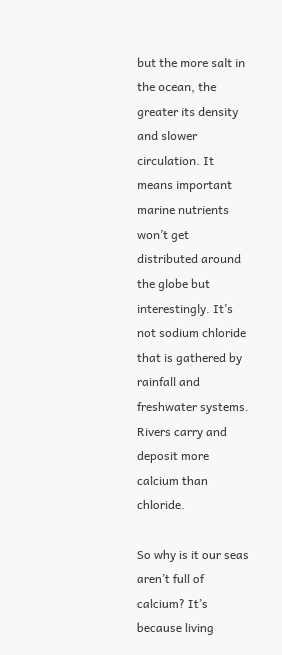but the more salt in the ocean, the greater its density and slower circulation. It means important marine nutrients won’t get distributed around the globe but interestingly. It’s not sodium chloride that is gathered by rainfall and freshwater systems. Rivers carry and deposit more calcium than chloride.

So why is it our seas aren’t full of calcium? It’s because living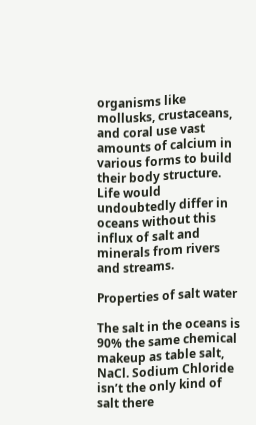organisms like mollusks, crustaceans, and coral use vast amounts of calcium in various forms to build their body structure. Life would undoubtedly differ in oceans without this influx of salt and minerals from rivers and streams.

Properties of salt water

The salt in the oceans is 90% the same chemical makeup as table salt, NaCl. Sodium Chloride isn’t the only kind of salt there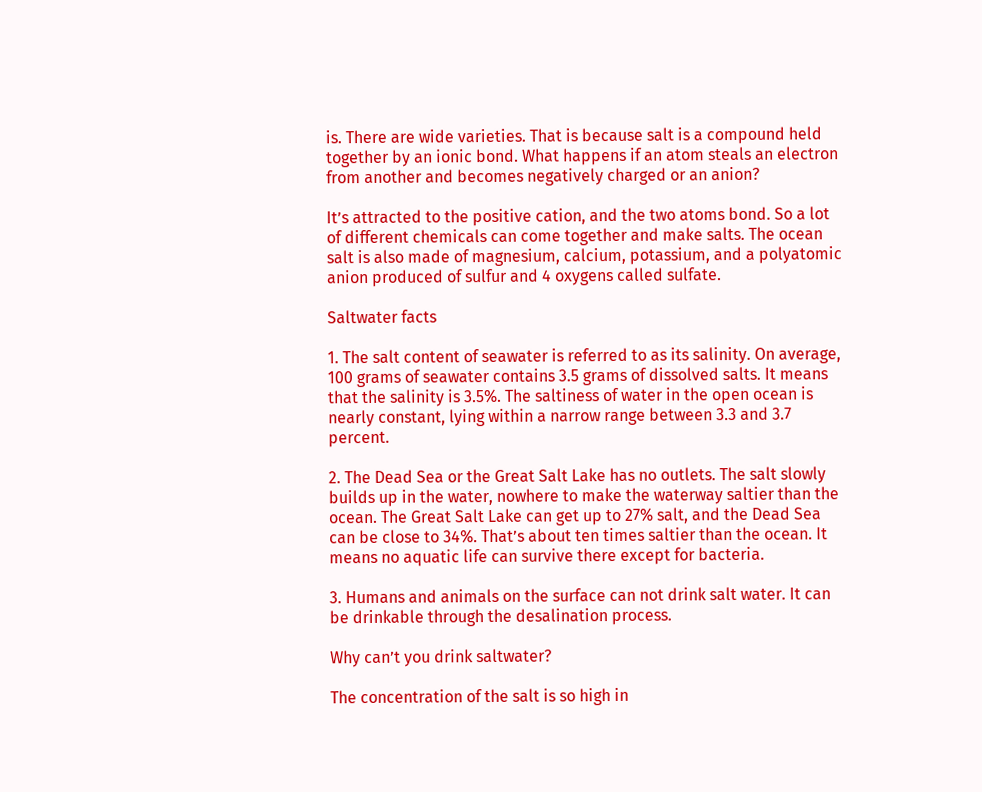is. There are wide varieties. That is because salt is a compound held together by an ionic bond. What happens if an atom steals an electron from another and becomes negatively charged or an anion?

It’s attracted to the positive cation, and the two atoms bond. So a lot of different chemicals can come together and make salts. The ocean salt is also made of magnesium, calcium, potassium, and a polyatomic anion produced of sulfur and 4 oxygens called sulfate.

Saltwater facts

1. The salt content of seawater is referred to as its salinity. On average, 100 grams of seawater contains 3.5 grams of dissolved salts. It means that the salinity is 3.5%. The saltiness of water in the open ocean is nearly constant, lying within a narrow range between 3.3 and 3.7 percent.

2. The Dead Sea or the Great Salt Lake has no outlets. The salt slowly builds up in the water, nowhere to make the waterway saltier than the ocean. The Great Salt Lake can get up to 27% salt, and the Dead Sea can be close to 34%. That’s about ten times saltier than the ocean. It means no aquatic life can survive there except for bacteria.

3. Humans and animals on the surface can not drink salt water. It can be drinkable through the desalination process.

Why can’t you drink saltwater?

The concentration of the salt is so high in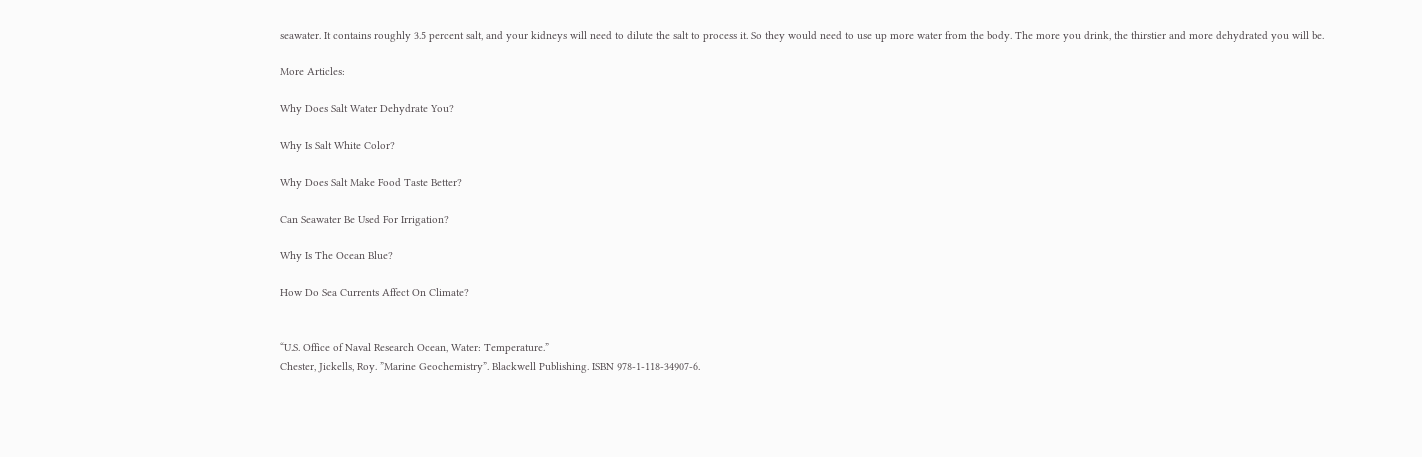seawater. It contains roughly 3.5 percent salt, and your kidneys will need to dilute the salt to process it. So they would need to use up more water from the body. The more you drink, the thirstier and more dehydrated you will be.

More Articles:

Why Does Salt Water Dehydrate You?

Why Is Salt White Color?

Why Does Salt Make Food Taste Better?

Can Seawater Be Used For Irrigation?

Why Is The Ocean Blue?

How Do Sea Currents Affect On Climate?


“U.S. Office of Naval Research Ocean, Water: Temperature.”
Chester, Jickells, Roy. ”Marine Geochemistry”. Blackwell Publishing. ISBN 978-1-118-34907-6.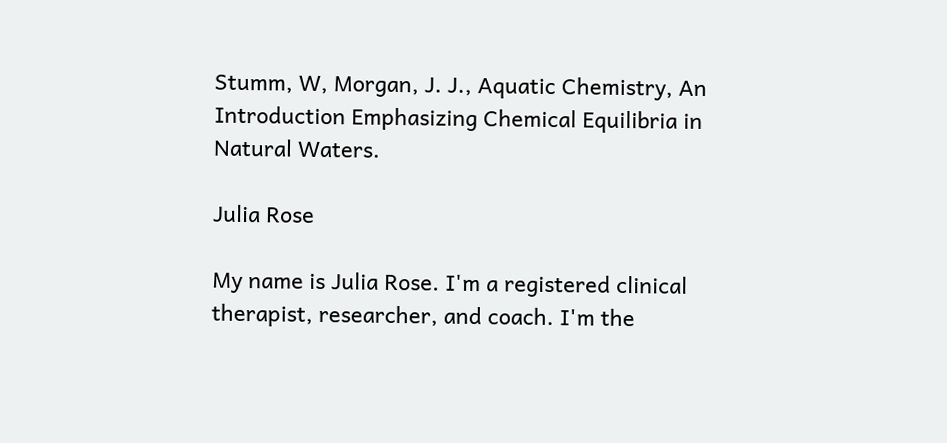Stumm, W, Morgan, J. J., Aquatic Chemistry, An Introduction Emphasizing Chemical Equilibria in Natural Waters.

Julia Rose

My name is Julia Rose. I'm a registered clinical therapist, researcher, and coach. I'm the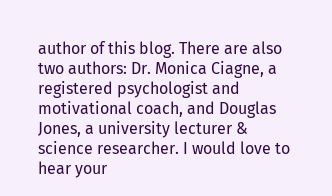author of this blog. There are also two authors: Dr. Monica Ciagne, a registered psychologist and motivational coach, and Douglas Jones, a university lecturer & science researcher. I would love to hear your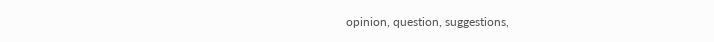opinion, question, suggestions,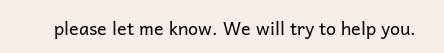please let me know. We will try to help you.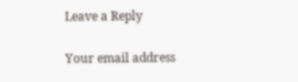Leave a Reply

Your email address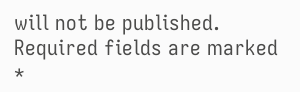will not be published. Required fields are marked *